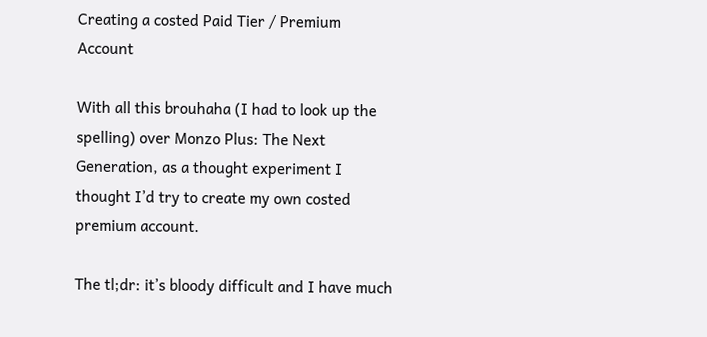Creating a costed Paid Tier / Premium Account

With all this brouhaha (I had to look up the spelling) over Monzo Plus: The Next Generation, as a thought experiment I thought I’d try to create my own costed premium account.

The tl;dr: it’s bloody difficult and I have much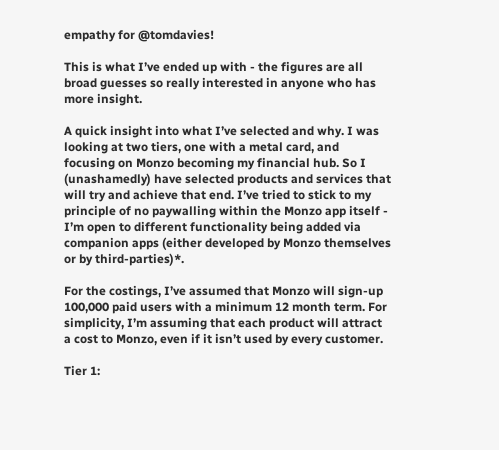empathy for @tomdavies!

This is what I’ve ended up with - the figures are all broad guesses so really interested in anyone who has more insight.

A quick insight into what I’ve selected and why. I was looking at two tiers, one with a metal card, and focusing on Monzo becoming my financial hub. So I (unashamedly) have selected products and services that will try and achieve that end. I’ve tried to stick to my principle of no paywalling within the Monzo app itself - I’m open to different functionality being added via companion apps (either developed by Monzo themselves or by third-parties)*.

For the costings, I’ve assumed that Monzo will sign-up 100,000 paid users with a minimum 12 month term. For simplicity, I’m assuming that each product will attract a cost to Monzo, even if it isn’t used by every customer.

Tier 1: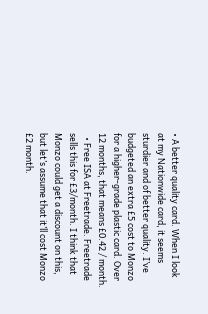• A better quality card. When I look at my Nationwide card, it seems sturdier and of better quality. I’ve budgeted an extra £5 cost to Monzo for a higher-grade plastic card. Over 12 months, that means £0.42 / month.
  • Free ISA at Freetrade. Freetrade sells this for £3/month. I think that Monzo could get a discount on this, but let’s assume that it’ll cost Monzo £2 month.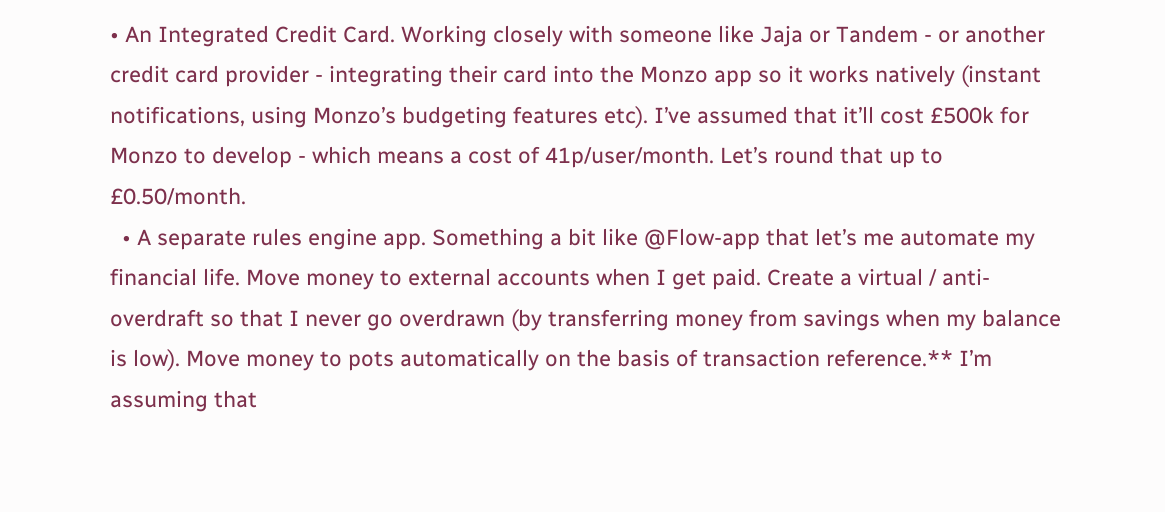• An Integrated Credit Card. Working closely with someone like Jaja or Tandem - or another credit card provider - integrating their card into the Monzo app so it works natively (instant notifications, using Monzo’s budgeting features etc). I’ve assumed that it’ll cost £500k for Monzo to develop - which means a cost of 41p/user/month. Let’s round that up to £0.50/month.
  • A separate rules engine app. Something a bit like @Flow-app that let’s me automate my financial life. Move money to external accounts when I get paid. Create a virtual / anti-overdraft so that I never go overdrawn (by transferring money from savings when my balance is low). Move money to pots automatically on the basis of transaction reference.** I’m assuming that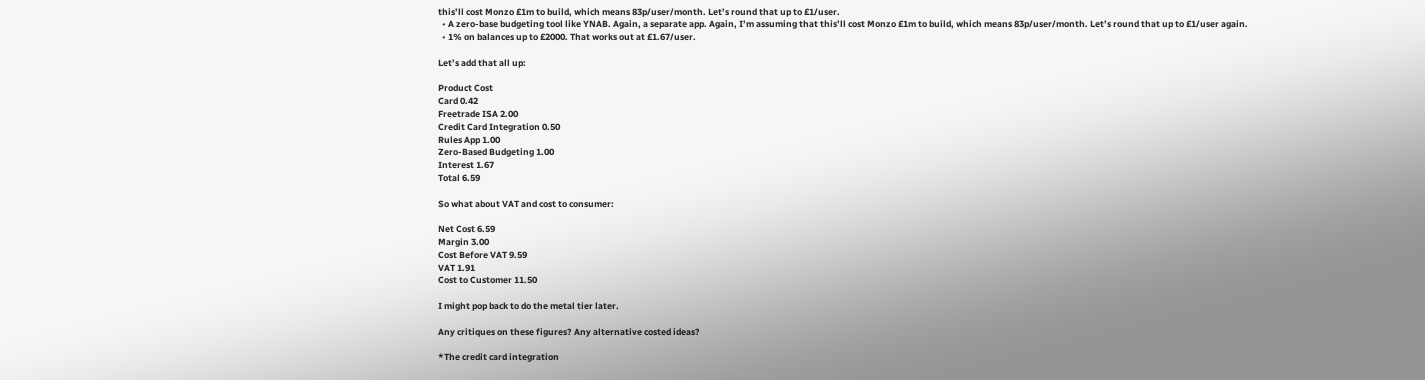this’ll cost Monzo £1m to build, which means 83p/user/month. Let’s round that up to £1/user.
  • A zero-base budgeting tool like YNAB. Again, a separate app. Again, I’m assuming that this’ll cost Monzo £1m to build, which means 83p/user/month. Let’s round that up to £1/user again.
  • 1% on balances up to £2000. That works out at £1.67/user.

Let’s add that all up:

Product Cost
Card 0.42
Freetrade ISA 2.00
Credit Card Integration 0.50
Rules App 1.00
Zero-Based Budgeting 1.00
Interest 1.67
Total 6.59

So what about VAT and cost to consumer:

Net Cost 6.59
Margin 3.00
Cost Before VAT 9.59
VAT 1.91
Cost to Customer 11.50

I might pop back to do the metal tier later.

Any critiques on these figures? Any alternative costed ideas?

*The credit card integration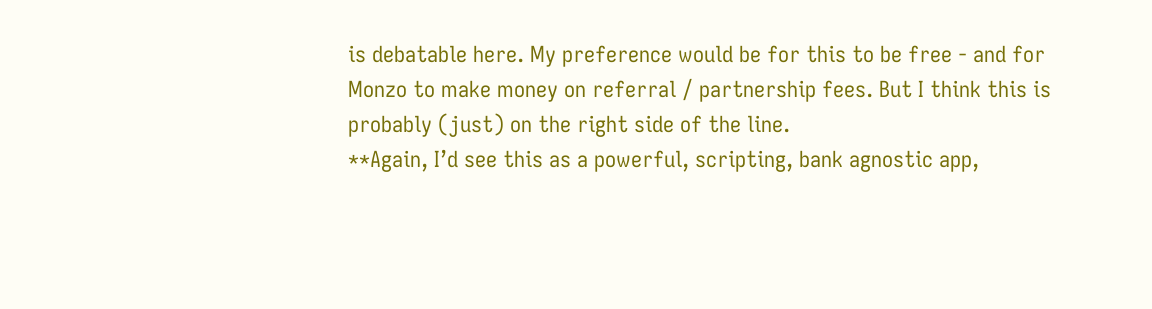is debatable here. My preference would be for this to be free - and for Monzo to make money on referral / partnership fees. But I think this is probably (just) on the right side of the line.
**Again, I’d see this as a powerful, scripting, bank agnostic app,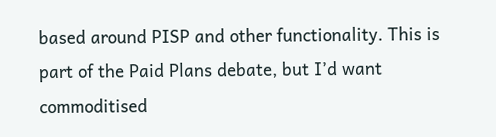based around PISP and other functionality. This is part of the Paid Plans debate, but I’d want commoditised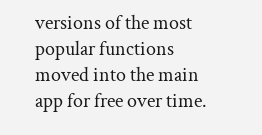versions of the most popular functions moved into the main app for free over time.